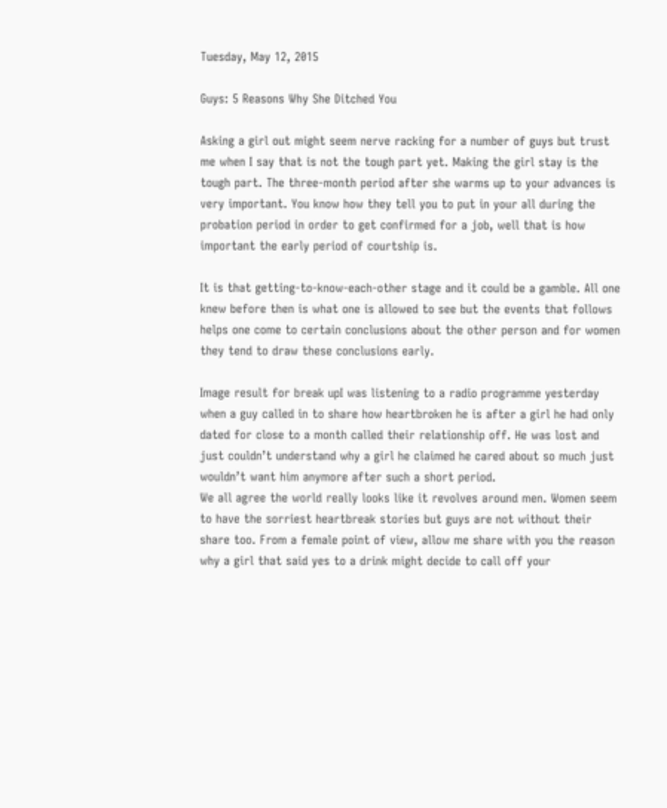Tuesday, May 12, 2015

Guys: 5 Reasons Why She Ditched You

Asking a girl out might seem nerve racking for a number of guys but trust me when I say that is not the tough part yet. Making the girl stay is the tough part. The three-month period after she warms up to your advances is very important. You know how they tell you to put in your all during the probation period in order to get confirmed for a job, well that is how important the early period of courtship is.

It is that getting-to-know-each-other stage and it could be a gamble. All one knew before then is what one is allowed to see but the events that follows helps one come to certain conclusions about the other person and for women they tend to draw these conclusions early.

Image result for break upI was listening to a radio programme yesterday when a guy called in to share how heartbroken he is after a girl he had only dated for close to a month called their relationship off. He was lost and just couldn’t understand why a girl he claimed he cared about so much just wouldn’t want him anymore after such a short period.
We all agree the world really looks like it revolves around men. Women seem to have the sorriest heartbreak stories but guys are not without their share too. From a female point of view, allow me share with you the reason why a girl that said yes to a drink might decide to call off your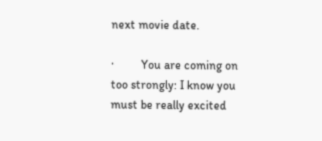next movie date.

·         You are coming on too strongly: I know you must be really excited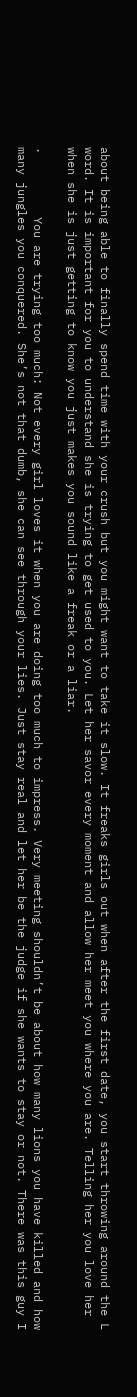about being able to finally spend time with your crush but you might want to take it slow. It freaks girls out when after the first date, you start throwing around the L word. It is important for you to understand she is trying to get used to you. Let her savor every moment and allow her meet you where you are. Telling her you love her when she is just getting to know you just makes you sound like a freak or a liar.

·         You are trying too much: Not every girl loves it when you are doing too much to impress. Very meeting shouldn’t be about how many lions you have killed and how many jungles you conquered. She’s not that dumb, she can see through your lies. Just stay real and let her be the judge if she wants to stay or not. There was this guy I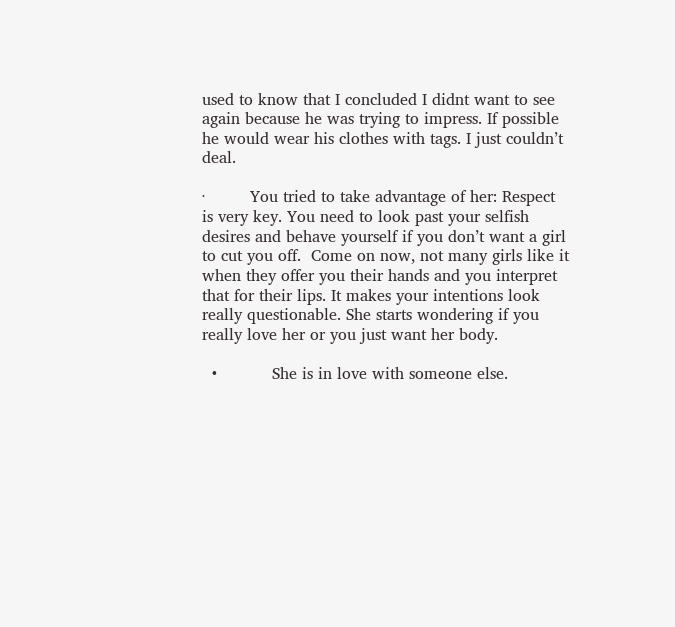used to know that I concluded I didnt want to see again because he was trying to impress. If possible he would wear his clothes with tags. I just couldn’t deal.

·         You tried to take advantage of her: Respect is very key. You need to look past your selfish desires and behave yourself if you don’t want a girl to cut you off.  Come on now, not many girls like it when they offer you their hands and you interpret that for their lips. It makes your intentions look really questionable. She starts wondering if you really love her or you just want her body.

  •           She is in love with someone else.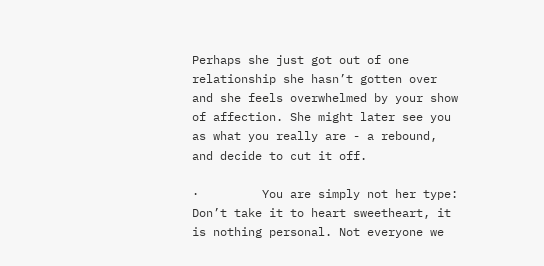Perhaps she just got out of one relationship she hasn’t gotten over and she feels overwhelmed by your show of affection. She might later see you as what you really are - a rebound, and decide to cut it off.

·         You are simply not her type: Don’t take it to heart sweetheart, it is nothing personal. Not everyone we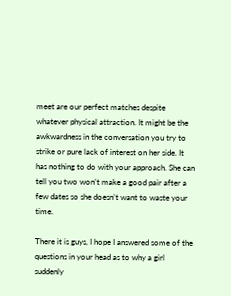meet are our perfect matches despite whatever physical attraction. It might be the awkwardness in the conversation you try to strike or pure lack of interest on her side. It has nothing to do with your approach. She can tell you two won’t make a good pair after a few dates so she doesn’t want to waste your time.

There it is guys, I hope I answered some of the questions in your head as to why a girl suddenly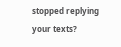stopped replying your texts?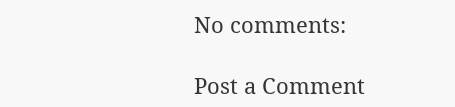No comments:

Post a Comment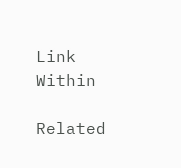Link Within

Related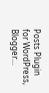Posts Plugin for WordPress, Blogger...